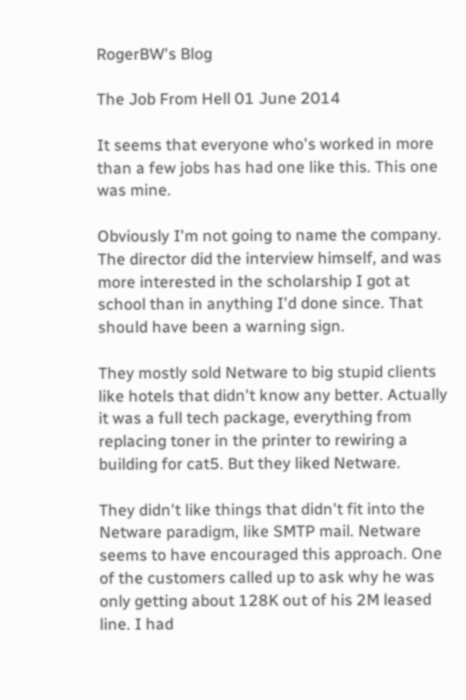RogerBW's Blog

The Job From Hell 01 June 2014

It seems that everyone who's worked in more than a few jobs has had one like this. This one was mine.

Obviously I'm not going to name the company. The director did the interview himself, and was more interested in the scholarship I got at school than in anything I'd done since. That should have been a warning sign.

They mostly sold Netware to big stupid clients like hotels that didn't know any better. Actually it was a full tech package, everything from replacing toner in the printer to rewiring a building for cat5. But they liked Netware.

They didn't like things that didn't fit into the Netware paradigm, like SMTP mail. Netware seems to have encouraged this approach. One of the customers called up to ask why he was only getting about 128K out of his 2M leased line. I had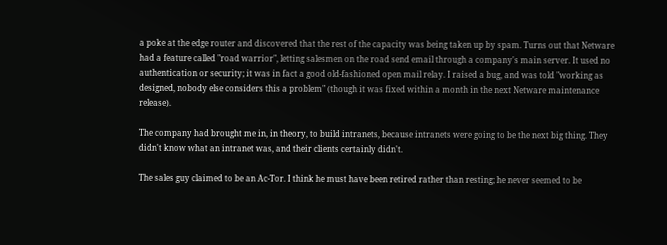a poke at the edge router and discovered that the rest of the capacity was being taken up by spam. Turns out that Netware had a feature called "road warrior", letting salesmen on the road send email through a company's main server. It used no authentication or security; it was in fact a good old-fashioned open mail relay. I raised a bug, and was told "working as designed, nobody else considers this a problem" (though it was fixed within a month in the next Netware maintenance release).

The company had brought me in, in theory, to build intranets, because intranets were going to be the next big thing. They didn't know what an intranet was, and their clients certainly didn't.

The sales guy claimed to be an Ac-Tor. I think he must have been retired rather than resting; he never seemed to be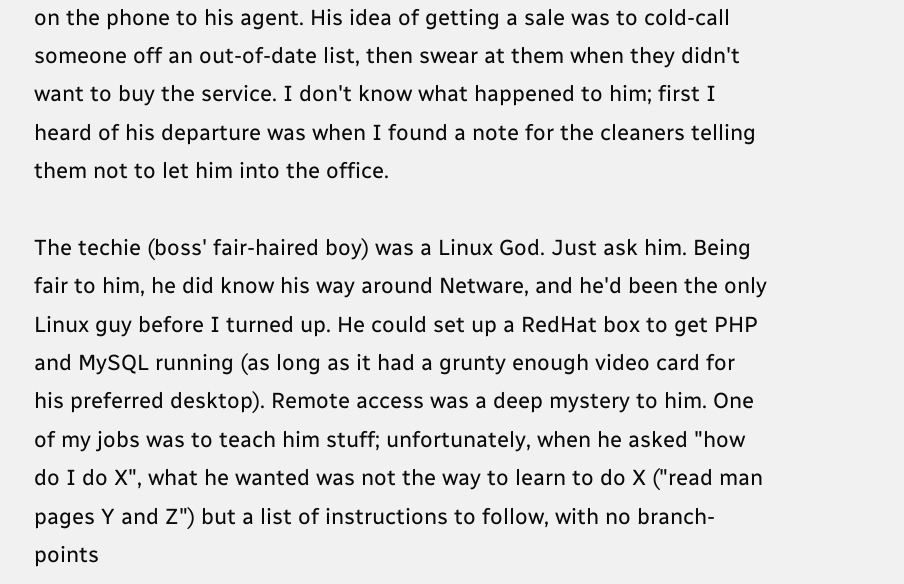on the phone to his agent. His idea of getting a sale was to cold-call someone off an out-of-date list, then swear at them when they didn't want to buy the service. I don't know what happened to him; first I heard of his departure was when I found a note for the cleaners telling them not to let him into the office.

The techie (boss' fair-haired boy) was a Linux God. Just ask him. Being fair to him, he did know his way around Netware, and he'd been the only Linux guy before I turned up. He could set up a RedHat box to get PHP and MySQL running (as long as it had a grunty enough video card for his preferred desktop). Remote access was a deep mystery to him. One of my jobs was to teach him stuff; unfortunately, when he asked "how do I do X", what he wanted was not the way to learn to do X ("read man pages Y and Z") but a list of instructions to follow, with no branch-points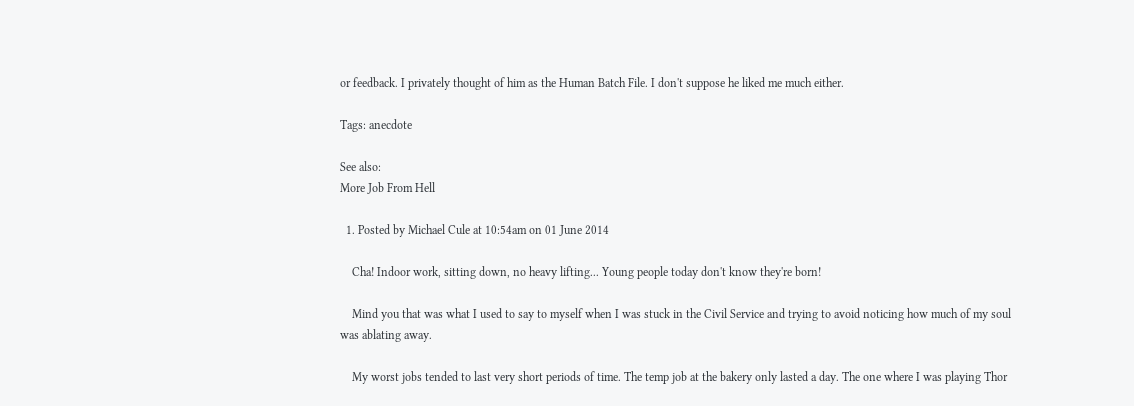or feedback. I privately thought of him as the Human Batch File. I don't suppose he liked me much either.

Tags: anecdote

See also:
More Job From Hell

  1. Posted by Michael Cule at 10:54am on 01 June 2014

    Cha! Indoor work, sitting down, no heavy lifting... Young people today don't know they're born!

    Mind you that was what I used to say to myself when I was stuck in the Civil Service and trying to avoid noticing how much of my soul was ablating away.

    My worst jobs tended to last very short periods of time. The temp job at the bakery only lasted a day. The one where I was playing Thor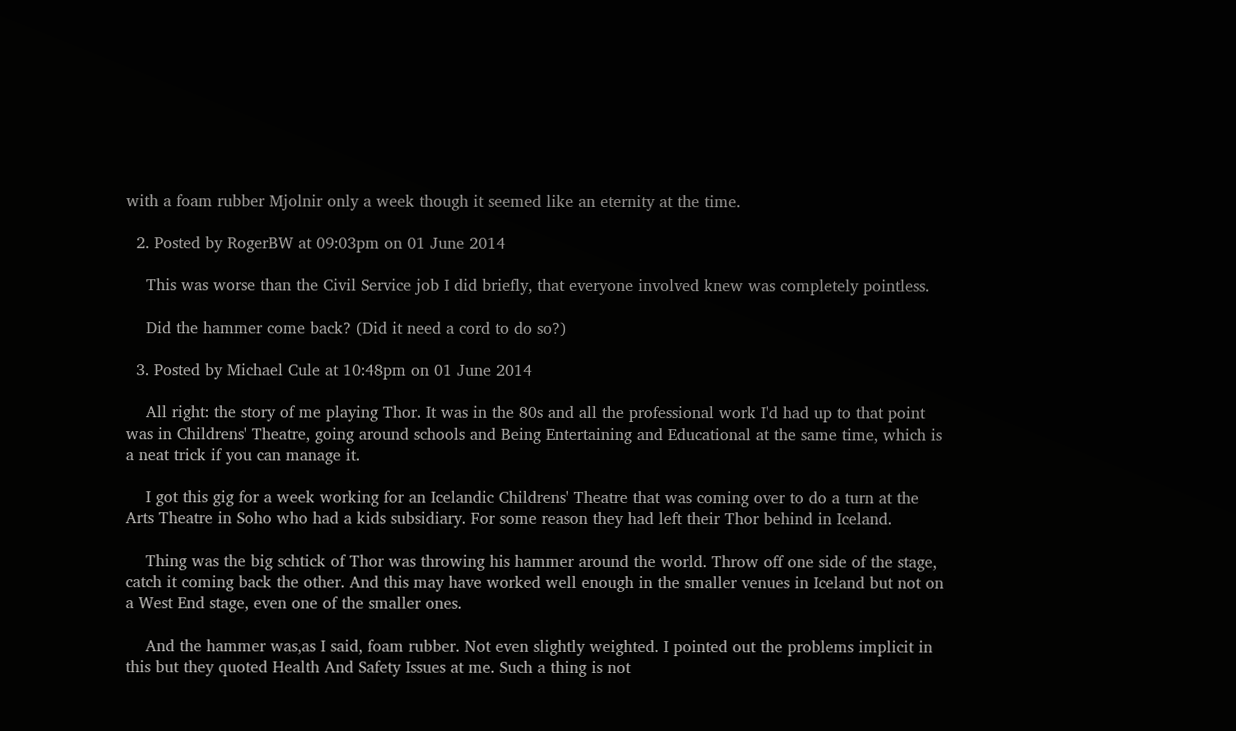with a foam rubber Mjolnir only a week though it seemed like an eternity at the time.

  2. Posted by RogerBW at 09:03pm on 01 June 2014

    This was worse than the Civil Service job I did briefly, that everyone involved knew was completely pointless.

    Did the hammer come back? (Did it need a cord to do so?)

  3. Posted by Michael Cule at 10:48pm on 01 June 2014

    All right: the story of me playing Thor. It was in the 80s and all the professional work I'd had up to that point was in Childrens' Theatre, going around schools and Being Entertaining and Educational at the same time, which is a neat trick if you can manage it.

    I got this gig for a week working for an Icelandic Childrens' Theatre that was coming over to do a turn at the Arts Theatre in Soho who had a kids subsidiary. For some reason they had left their Thor behind in Iceland.

    Thing was the big schtick of Thor was throwing his hammer around the world. Throw off one side of the stage, catch it coming back the other. And this may have worked well enough in the smaller venues in Iceland but not on a West End stage, even one of the smaller ones.

    And the hammer was,as I said, foam rubber. Not even slightly weighted. I pointed out the problems implicit in this but they quoted Health And Safety Issues at me. Such a thing is not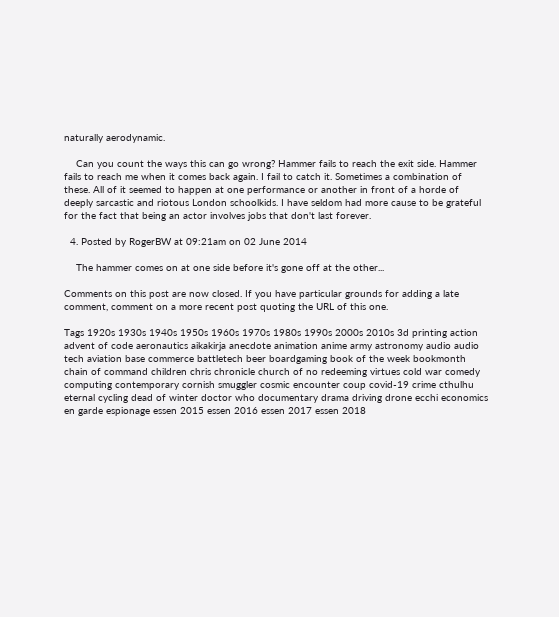naturally aerodynamic.

    Can you count the ways this can go wrong? Hammer fails to reach the exit side. Hammer fails to reach me when it comes back again. I fail to catch it. Sometimes a combination of these. All of it seemed to happen at one performance or another in front of a horde of deeply sarcastic and riotous London schoolkids. I have seldom had more cause to be grateful for the fact that being an actor involves jobs that don't last forever.

  4. Posted by RogerBW at 09:21am on 02 June 2014

    The hammer comes on at one side before it's gone off at the other...

Comments on this post are now closed. If you have particular grounds for adding a late comment, comment on a more recent post quoting the URL of this one.

Tags 1920s 1930s 1940s 1950s 1960s 1970s 1980s 1990s 2000s 2010s 3d printing action advent of code aeronautics aikakirja anecdote animation anime army astronomy audio audio tech aviation base commerce battletech beer boardgaming book of the week bookmonth chain of command children chris chronicle church of no redeeming virtues cold war comedy computing contemporary cornish smuggler cosmic encounter coup covid-19 crime cthulhu eternal cycling dead of winter doctor who documentary drama driving drone ecchi economics en garde espionage essen 2015 essen 2016 essen 2017 essen 2018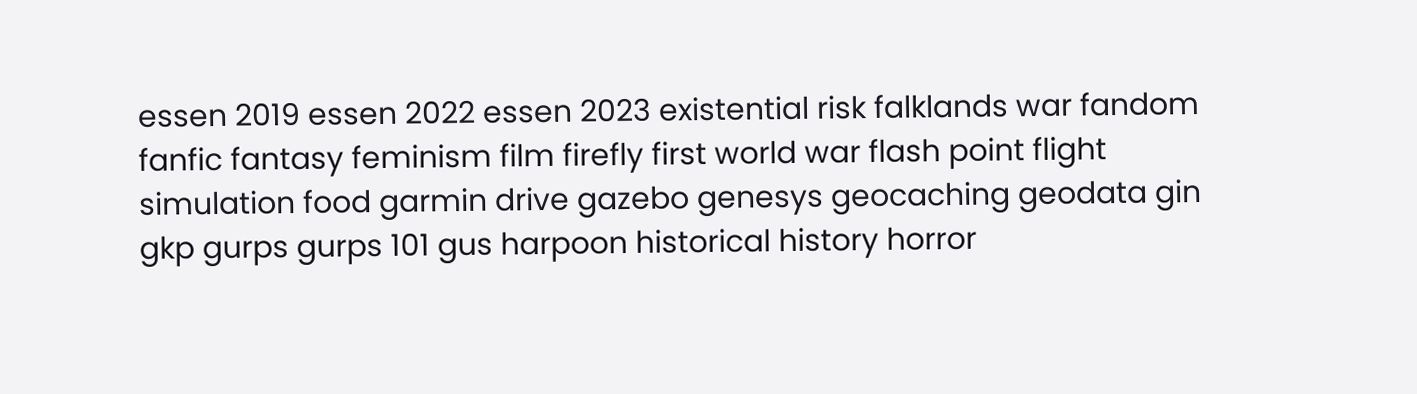essen 2019 essen 2022 essen 2023 existential risk falklands war fandom fanfic fantasy feminism film firefly first world war flash point flight simulation food garmin drive gazebo genesys geocaching geodata gin gkp gurps gurps 101 gus harpoon historical history horror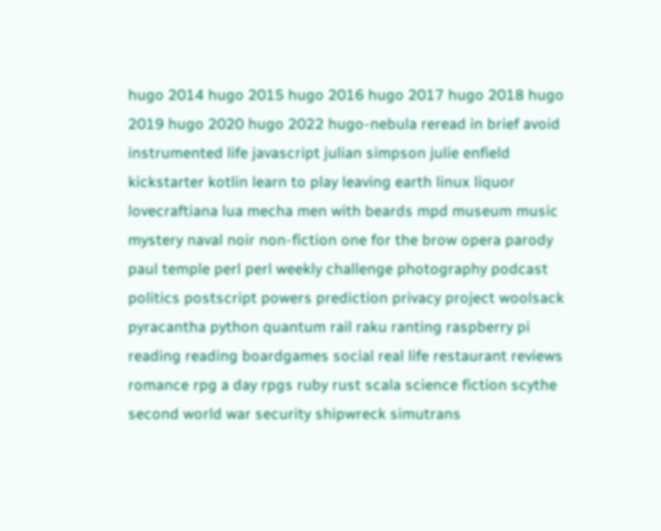hugo 2014 hugo 2015 hugo 2016 hugo 2017 hugo 2018 hugo 2019 hugo 2020 hugo 2022 hugo-nebula reread in brief avoid instrumented life javascript julian simpson julie enfield kickstarter kotlin learn to play leaving earth linux liquor lovecraftiana lua mecha men with beards mpd museum music mystery naval noir non-fiction one for the brow opera parody paul temple perl perl weekly challenge photography podcast politics postscript powers prediction privacy project woolsack pyracantha python quantum rail raku ranting raspberry pi reading reading boardgames social real life restaurant reviews romance rpg a day rpgs ruby rust scala science fiction scythe second world war security shipwreck simutrans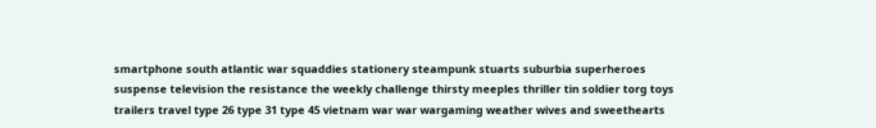smartphone south atlantic war squaddies stationery steampunk stuarts suburbia superheroes suspense television the resistance the weekly challenge thirsty meeples thriller tin soldier torg toys trailers travel type 26 type 31 type 45 vietnam war war wargaming weather wives and sweethearts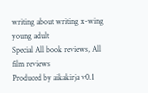writing about writing x-wing young adult
Special All book reviews, All film reviews
Produced by aikakirja v0.1